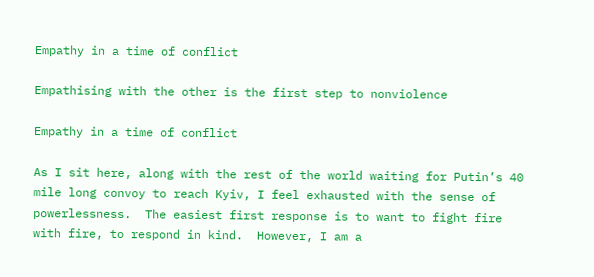Empathy in a time of conflict

Empathising with the other is the first step to nonviolence

Empathy in a time of conflict

As I sit here, along with the rest of the world waiting for Putin’s 40 mile long convoy to reach Kyiv, I feel exhausted with the sense of powerlessness.  The easiest first response is to want to fight fire with fire, to respond in kind.  However, I am a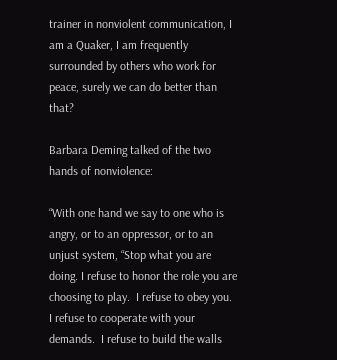trainer in nonviolent communication, I am a Quaker, I am frequently surrounded by others who work for peace, surely we can do better than that?

Barbara Deming talked of the two hands of nonviolence:

“With one hand we say to one who is angry, or to an oppressor, or to an unjust system, “Stop what you are doing. I refuse to honor the role you are choosing to play.  I refuse to obey you.  I refuse to cooperate with your demands.  I refuse to build the walls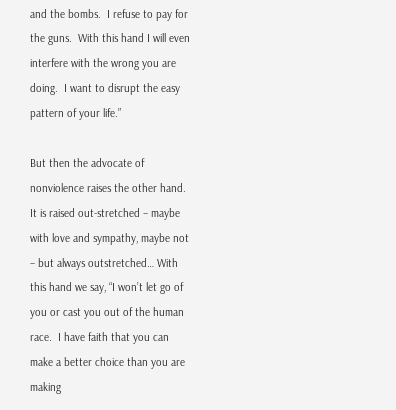and the bombs.  I refuse to pay for the guns.  With this hand I will even interfere with the wrong you are doing.  I want to disrupt the easy pattern of your life.”

But then the advocate of nonviolence raises the other hand.  It is raised out-stretched – maybe with love and sympathy, maybe not – but always outstretched… With this hand we say, “I won’t let go of you or cast you out of the human race.  I have faith that you can make a better choice than you are making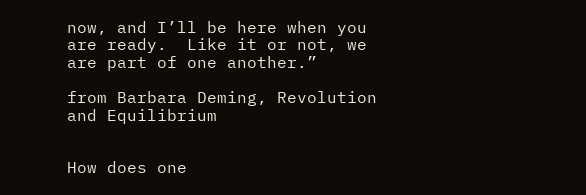now, and I’ll be here when you are ready.  Like it or not, we are part of one another.”

from Barbara Deming, Revolution and Equilibrium


How does one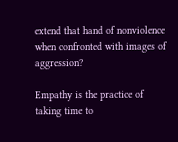extend that hand of nonviolence when confronted with images of aggression?

Empathy is the practice of taking time to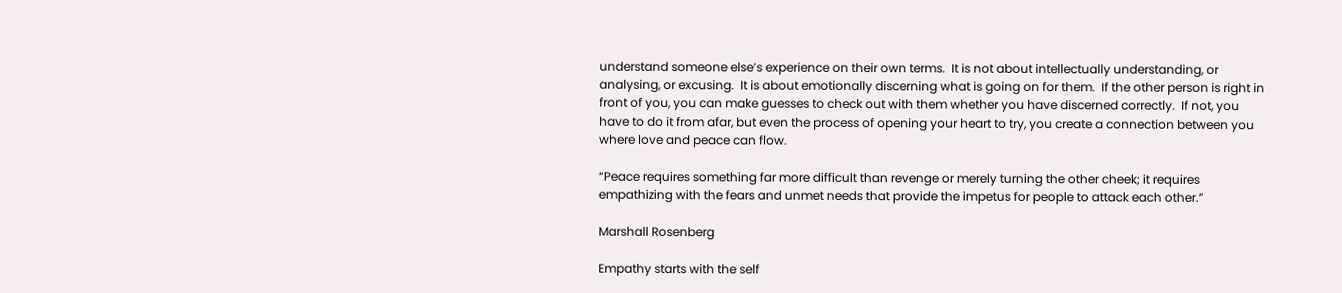understand someone else’s experience on their own terms.  It is not about intellectually understanding, or analysing, or excusing.  It is about emotionally discerning what is going on for them.  If the other person is right in front of you, you can make guesses to check out with them whether you have discerned correctly.  If not, you have to do it from afar, but even the process of opening your heart to try, you create a connection between you where love and peace can flow.

“Peace requires something far more difficult than revenge or merely turning the other cheek; it requires empathizing with the fears and unmet needs that provide the impetus for people to attack each other.”

Marshall Rosenberg

Empathy starts with the self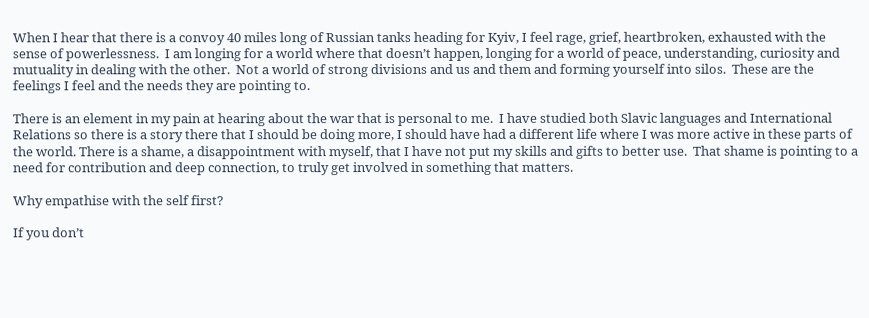When I hear that there is a convoy 40 miles long of Russian tanks heading for Kyiv, I feel rage, grief, heartbroken, exhausted with the sense of powerlessness.  I am longing for a world where that doesn’t happen, longing for a world of peace, understanding, curiosity and mutuality in dealing with the other.  Not a world of strong divisions and us and them and forming yourself into silos.  These are the feelings I feel and the needs they are pointing to.

There is an element in my pain at hearing about the war that is personal to me.  I have studied both Slavic languages and International Relations so there is a story there that I should be doing more, I should have had a different life where I was more active in these parts of the world. There is a shame, a disappointment with myself, that I have not put my skills and gifts to better use.  That shame is pointing to a need for contribution and deep connection, to truly get involved in something that matters.

Why empathise with the self first?

If you don’t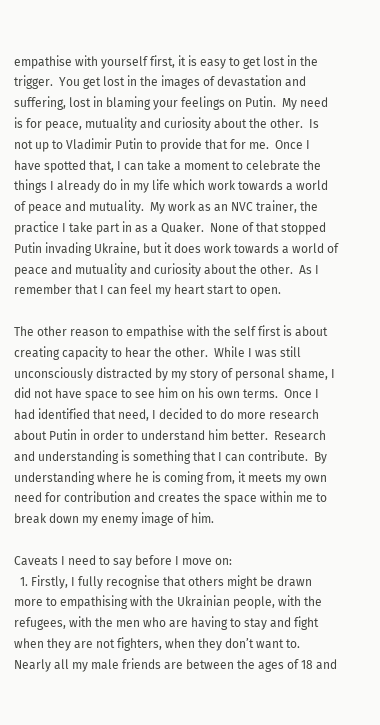empathise with yourself first, it is easy to get lost in the trigger.  You get lost in the images of devastation and suffering, lost in blaming your feelings on Putin.  My need is for peace, mutuality and curiosity about the other.  Is not up to Vladimir Putin to provide that for me.  Once I have spotted that, I can take a moment to celebrate the things I already do in my life which work towards a world of peace and mutuality.  My work as an NVC trainer, the practice I take part in as a Quaker.  None of that stopped Putin invading Ukraine, but it does work towards a world of peace and mutuality and curiosity about the other.  As I remember that I can feel my heart start to open.

The other reason to empathise with the self first is about creating capacity to hear the other.  While I was still unconsciously distracted by my story of personal shame, I did not have space to see him on his own terms.  Once I had identified that need, I decided to do more research about Putin in order to understand him better.  Research and understanding is something that I can contribute.  By understanding where he is coming from, it meets my own need for contribution and creates the space within me to break down my enemy image of him.

Caveats I need to say before I move on:
  1. Firstly, I fully recognise that others might be drawn more to empathising with the Ukrainian people, with the refugees, with the men who are having to stay and fight when they are not fighters, when they don’t want to.  Nearly all my male friends are between the ages of 18 and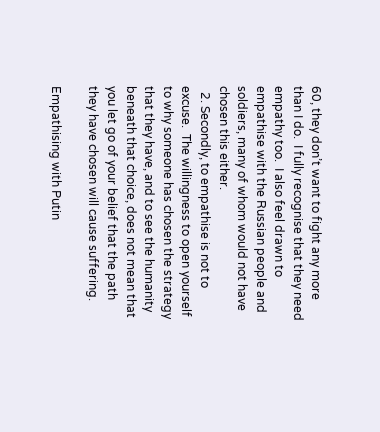60, they don’t want to fight any more than I do.  I fully recognise that they need empathy too.  I also feel drawn to empathise with the Russian people and soldiers, many of whom would not have chosen this either.
  2. Secondly, to empathise is not to excuse.  The willingness to open yourself to why someone has chosen the strategy that they have, and to see the humanity beneath that choice, does not mean that you let go of your belief that the path they have chosen will cause suffering.

Empathising with Putin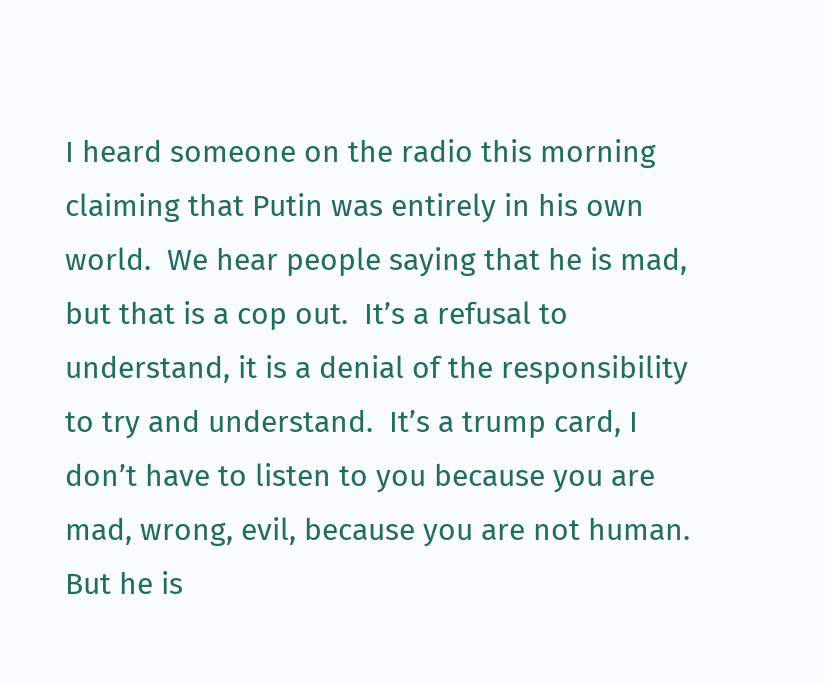I heard someone on the radio this morning claiming that Putin was entirely in his own world.  We hear people saying that he is mad, but that is a cop out.  It’s a refusal to understand, it is a denial of the responsibility to try and understand.  It’s a trump card, I don’t have to listen to you because you are mad, wrong, evil, because you are not human.  But he is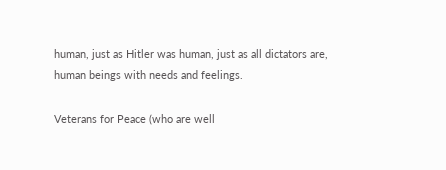human, just as Hitler was human, just as all dictators are, human beings with needs and feelings.

Veterans for Peace (who are well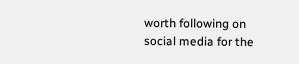worth following on social media for the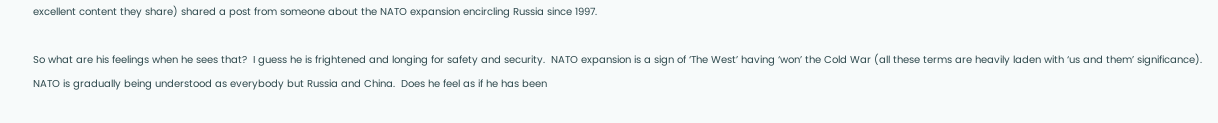excellent content they share) shared a post from someone about the NATO expansion encircling Russia since 1997.

So what are his feelings when he sees that?  I guess he is frightened and longing for safety and security.  NATO expansion is a sign of ‘The West’ having ‘won’ the Cold War (all these terms are heavily laden with ‘us and them’ significance).  NATO is gradually being understood as everybody but Russia and China.  Does he feel as if he has been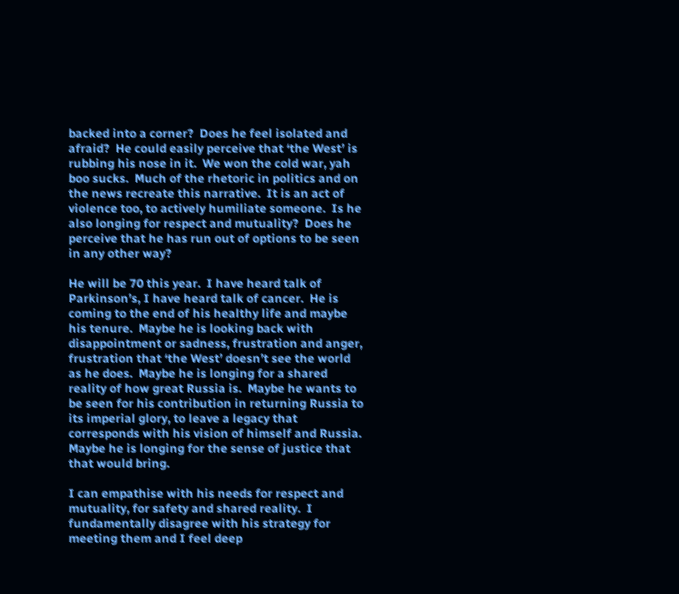backed into a corner?  Does he feel isolated and afraid?  He could easily perceive that ‘the West’ is rubbing his nose in it.  We won the cold war, yah boo sucks.  Much of the rhetoric in politics and on the news recreate this narrative.  It is an act of violence too, to actively humiliate someone.  Is he also longing for respect and mutuality?  Does he perceive that he has run out of options to be seen in any other way?

He will be 70 this year.  I have heard talk of Parkinson’s, I have heard talk of cancer.  He is coming to the end of his healthy life and maybe his tenure.  Maybe he is looking back with disappointment or sadness, frustration and anger, frustration that ‘the West’ doesn’t see the world as he does.  Maybe he is longing for a shared reality of how great Russia is.  Maybe he wants to be seen for his contribution in returning Russia to its imperial glory, to leave a legacy that corresponds with his vision of himself and Russia.  Maybe he is longing for the sense of justice that that would bring.

I can empathise with his needs for respect and mutuality, for safety and shared reality.  I fundamentally disagree with his strategy for meeting them and I feel deep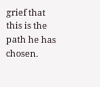grief that this is the path he has chosen.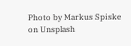Photo by Markus Spiske on Unsplash